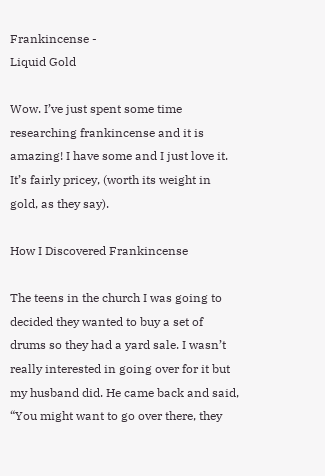Frankincense -
Liquid Gold

Wow. I’ve just spent some time researching frankincense and it is amazing! I have some and I just love it. It’s fairly pricey, (worth its weight in gold, as they say).

How I Discovered Frankincense

The teens in the church I was going to decided they wanted to buy a set of drums so they had a yard sale. I wasn’t really interested in going over for it but my husband did. He came back and said, “You might want to go over there, they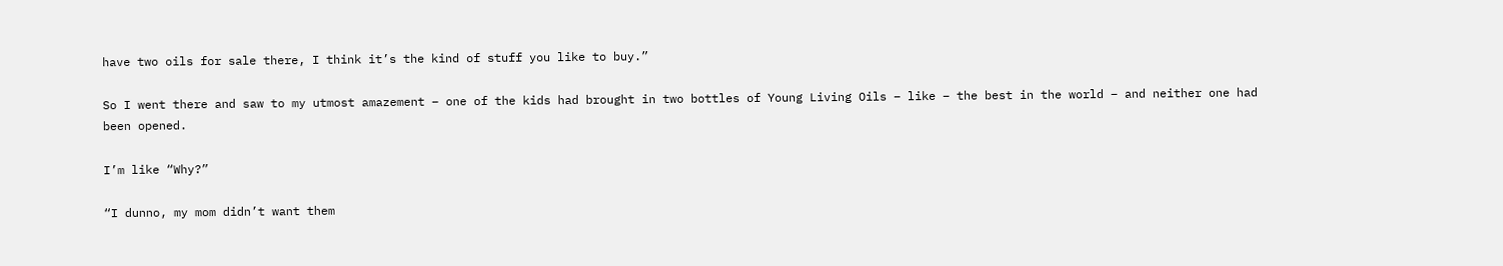have two oils for sale there, I think it’s the kind of stuff you like to buy.”

So I went there and saw to my utmost amazement – one of the kids had brought in two bottles of Young Living Oils – like – the best in the world – and neither one had been opened.

I’m like “Why?”

“I dunno, my mom didn’t want them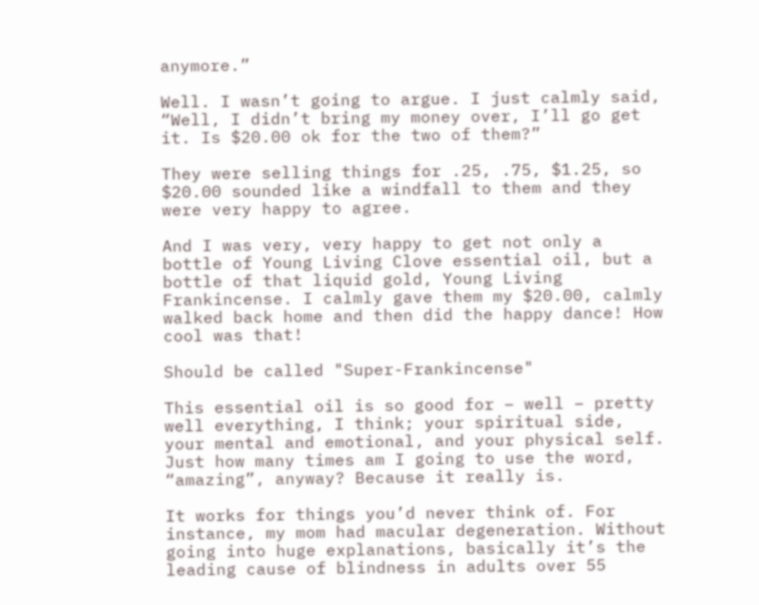anymore.”

Well. I wasn’t going to argue. I just calmly said, “Well, I didn’t bring my money over, I’ll go get it. Is $20.00 ok for the two of them?”

They were selling things for .25, .75, $1.25, so $20.00 sounded like a windfall to them and they were very happy to agree.

And I was very, very happy to get not only a bottle of Young Living Clove essential oil, but a bottle of that liquid gold, Young Living Frankincense. I calmly gave them my $20.00, calmly walked back home and then did the happy dance! How cool was that!

Should be called "Super-Frankincense"

This essential oil is so good for – well – pretty well everything, I think; your spiritual side, your mental and emotional, and your physical self. Just how many times am I going to use the word, “amazing”, anyway? Because it really is.

It works for things you’d never think of. For instance, my mom had macular degeneration. Without going into huge explanations, basically it’s the leading cause of blindness in adults over 55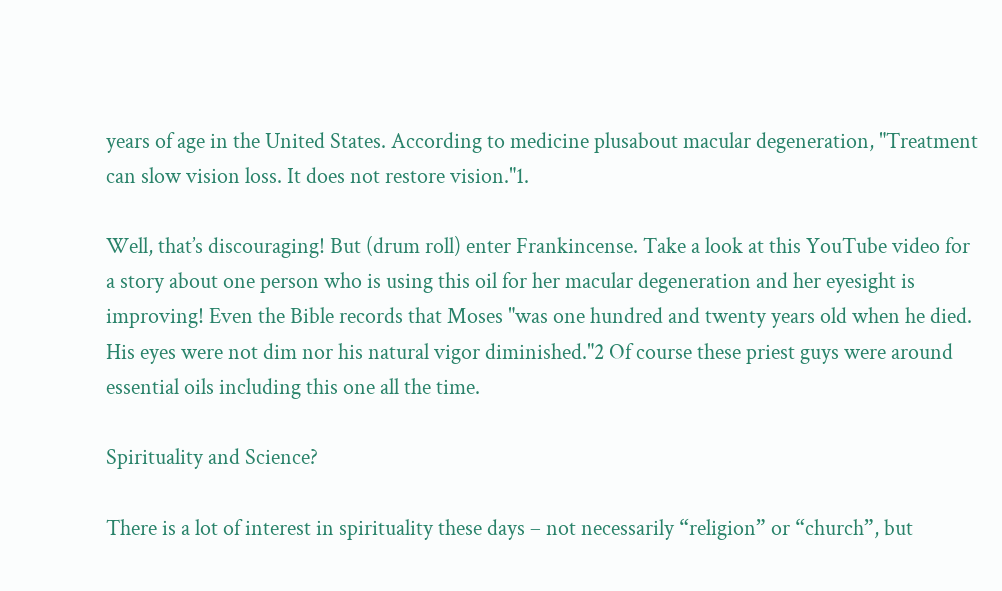years of age in the United States. According to medicine plusabout macular degeneration, "Treatment can slow vision loss. It does not restore vision."1.

Well, that’s discouraging! But (drum roll) enter Frankincense. Take a look at this YouTube video for a story about one person who is using this oil for her macular degeneration and her eyesight is improving! Even the Bible records that Moses "was one hundred and twenty years old when he died. His eyes were not dim nor his natural vigor diminished."2 Of course these priest guys were around essential oils including this one all the time.

Spirituality and Science?

There is a lot of interest in spirituality these days – not necessarily “religion” or “church”, but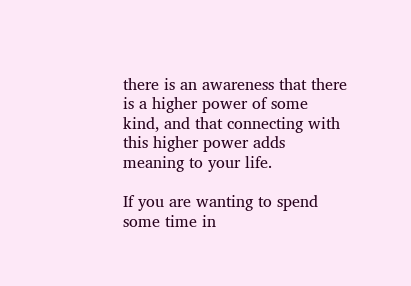there is an awareness that there is a higher power of some kind, and that connecting with this higher power adds meaning to your life.

If you are wanting to spend some time in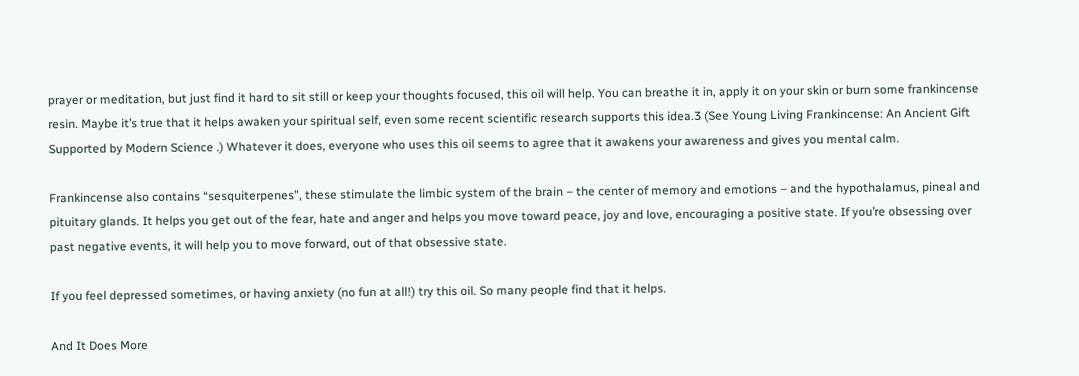prayer or meditation, but just find it hard to sit still or keep your thoughts focused, this oil will help. You can breathe it in, apply it on your skin or burn some frankincense resin. Maybe it’s true that it helps awaken your spiritual self, even some recent scientific research supports this idea.3 (See Young Living Frankincense: An Ancient Gift Supported by Modern Science .) Whatever it does, everyone who uses this oil seems to agree that it awakens your awareness and gives you mental calm.

Frankincense also contains “sesquiterpenes”, these stimulate the limbic system of the brain – the center of memory and emotions – and the hypothalamus, pineal and pituitary glands. It helps you get out of the fear, hate and anger and helps you move toward peace, joy and love, encouraging a positive state. If you’re obsessing over past negative events, it will help you to move forward, out of that obsessive state.

If you feel depressed sometimes, or having anxiety (no fun at all!) try this oil. So many people find that it helps.

And It Does More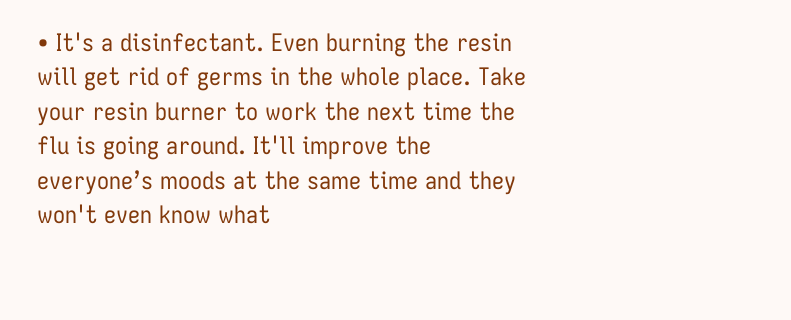• It's a disinfectant. Even burning the resin will get rid of germs in the whole place. Take your resin burner to work the next time the flu is going around. It'll improve the everyone’s moods at the same time and they won't even know what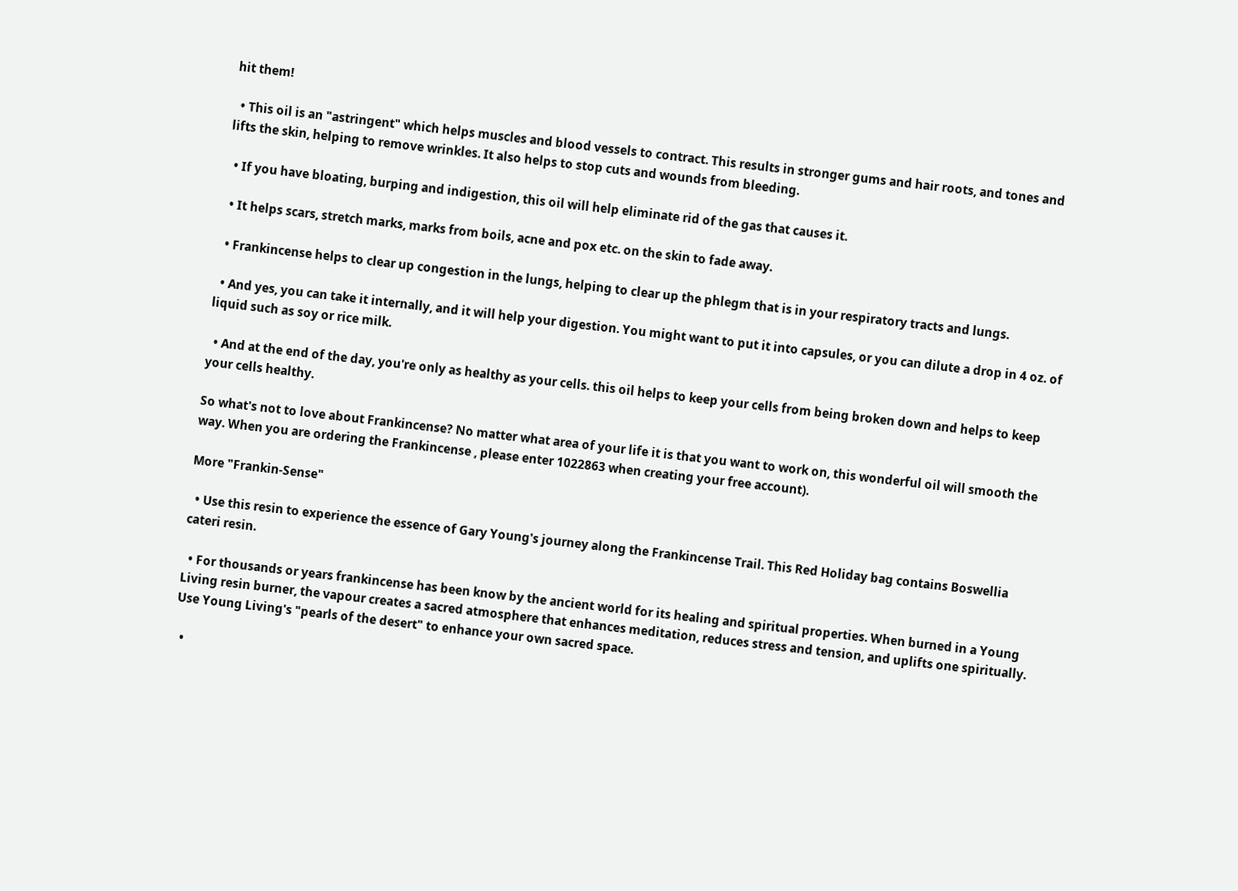hit them!

  • This oil is an "astringent" which helps muscles and blood vessels to contract. This results in stronger gums and hair roots, and tones and lifts the skin, helping to remove wrinkles. It also helps to stop cuts and wounds from bleeding.

  • If you have bloating, burping and indigestion, this oil will help eliminate rid of the gas that causes it.

  • It helps scars, stretch marks, marks from boils, acne and pox etc. on the skin to fade away.

  • Frankincense helps to clear up congestion in the lungs, helping to clear up the phlegm that is in your respiratory tracts and lungs.

  • And yes, you can take it internally, and it will help your digestion. You might want to put it into capsules, or you can dilute a drop in 4 oz. of liquid such as soy or rice milk.

  • And at the end of the day, you're only as healthy as your cells. this oil helps to keep your cells from being broken down and helps to keep your cells healthy.

So what's not to love about Frankincense? No matter what area of your life it is that you want to work on, this wonderful oil will smooth the way. When you are ordering the Frankincense , please enter 1022863 when creating your free account).

More "Frankin-Sense"

  • Use this resin to experience the essence of Gary Young's journey along the Frankincense Trail. This Red Holiday bag contains Boswellia cateri resin.

  • For thousands or years frankincense has been know by the ancient world for its healing and spiritual properties. When burned in a Young Living resin burner, the vapour creates a sacred atmosphere that enhances meditation, reduces stress and tension, and uplifts one spiritually. Use Young Living's "pearls of the desert" to enhance your own sacred space.

  •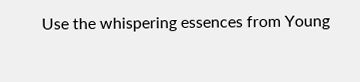Use the whispering essences from Young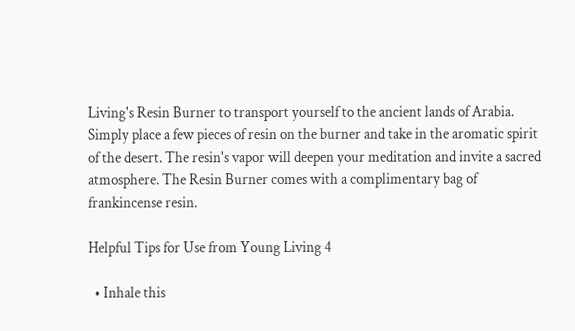Living's Resin Burner to transport yourself to the ancient lands of Arabia. Simply place a few pieces of resin on the burner and take in the aromatic spirit of the desert. The resin's vapor will deepen your meditation and invite a sacred atmosphere. The Resin Burner comes with a complimentary bag of frankincense resin.

Helpful Tips for Use from Young Living 4

  • Inhale this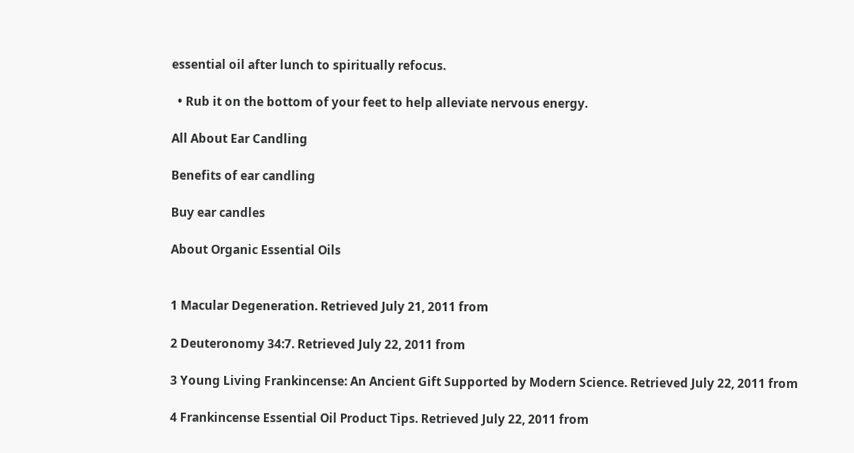essential oil after lunch to spiritually refocus.

  • Rub it on the bottom of your feet to help alleviate nervous energy.

All About Ear Candling

Benefits of ear candling

Buy ear candles

About Organic Essential Oils


1 Macular Degeneration. Retrieved July 21, 2011 from

2 Deuteronomy 34:7. Retrieved July 22, 2011 from

3 Young Living Frankincense: An Ancient Gift Supported by Modern Science. Retrieved July 22, 2011 from

4 Frankincense Essential Oil Product Tips. Retrieved July 22, 2011 from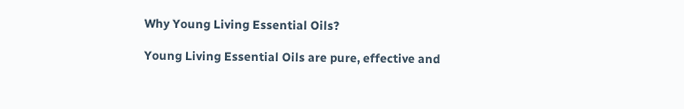Why Young Living Essential Oils?

Young Living Essential Oils are pure, effective and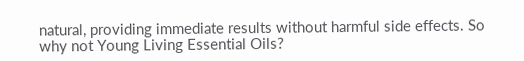natural, providing immediate results without harmful side effects. So why not Young Living Essential Oils?